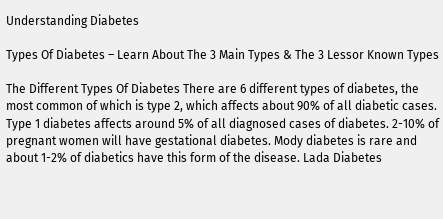Understanding Diabetes

Types Of Diabetes – Learn About The 3 Main Types & The 3 Lessor Known Types

The Different Types Of Diabetes There are 6 different types of diabetes, the most common of which is type 2, which affects about 90% of all diabetic cases. Type 1 diabetes affects around 5% of all diagnosed cases of diabetes. 2-10% of pregnant women will have gestational diabetes. Mody diabetes is rare and about 1-2% of diabetics have this form of the disease. Lada Diabetes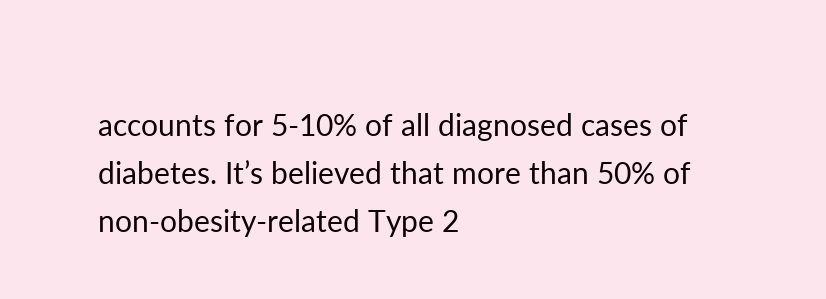accounts for 5-10% of all diagnosed cases of diabetes. It’s believed that more than 50% of non-obesity-related Type 2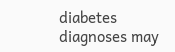diabetes diagnoses may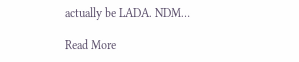actually be LADA. NDM…

Read More